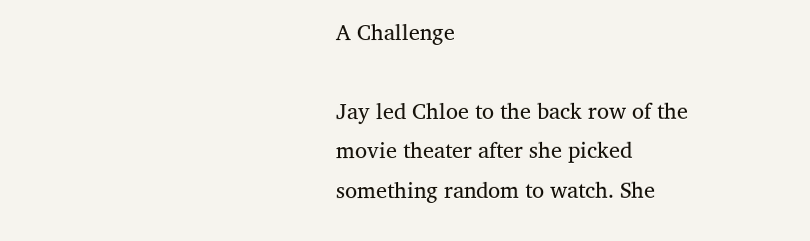A Challenge

Jay led Chloe to the back row of the movie theater after she picked something random to watch. She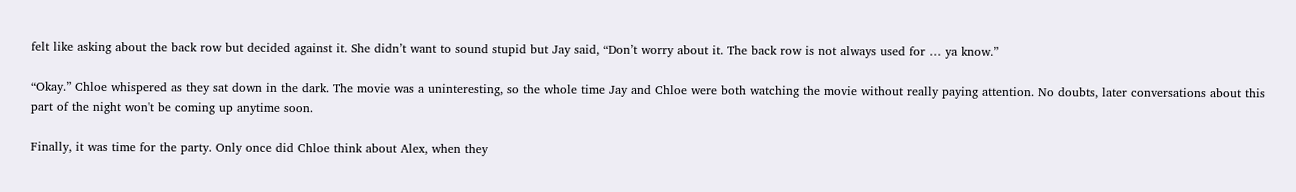felt like asking about the back row but decided against it. She didn’t want to sound stupid but Jay said, “Don’t worry about it. The back row is not always used for … ya know.”

“Okay.” Chloe whispered as they sat down in the dark. The movie was a uninteresting, so the whole time Jay and Chloe were both watching the movie without really paying attention. No doubts, later conversations about this part of the night won't be coming up anytime soon.

Finally, it was time for the party. Only once did Chloe think about Alex, when they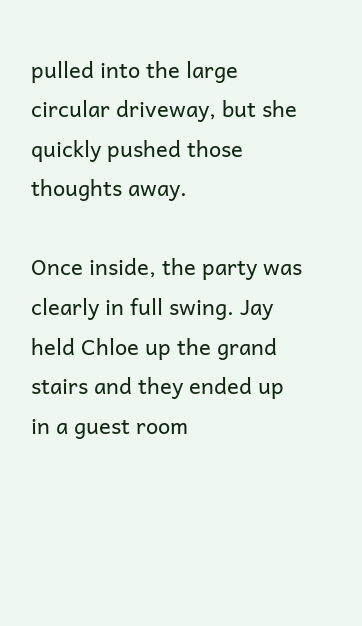pulled into the large circular driveway, but she quickly pushed those thoughts away.

Once inside, the party was clearly in full swing. Jay held Chloe up the grand stairs and they ended up in a guest room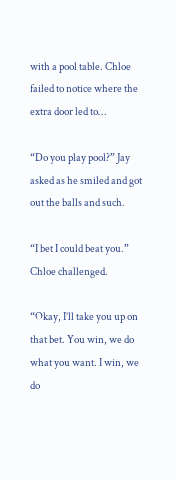with a pool table. Chloe failed to notice where the extra door led to…

“Do you play pool?” Jay asked as he smiled and got out the balls and such.

“I bet I could beat you.” Chloe challenged.

“Okay, I’ll take you up on that bet. You win, we do what you want. I win, we do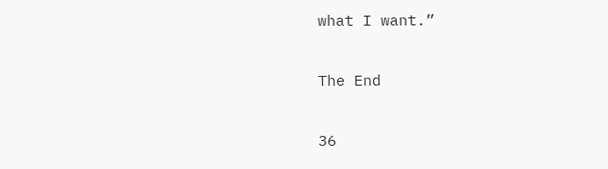what I want.”

The End

36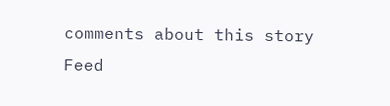comments about this story Feed